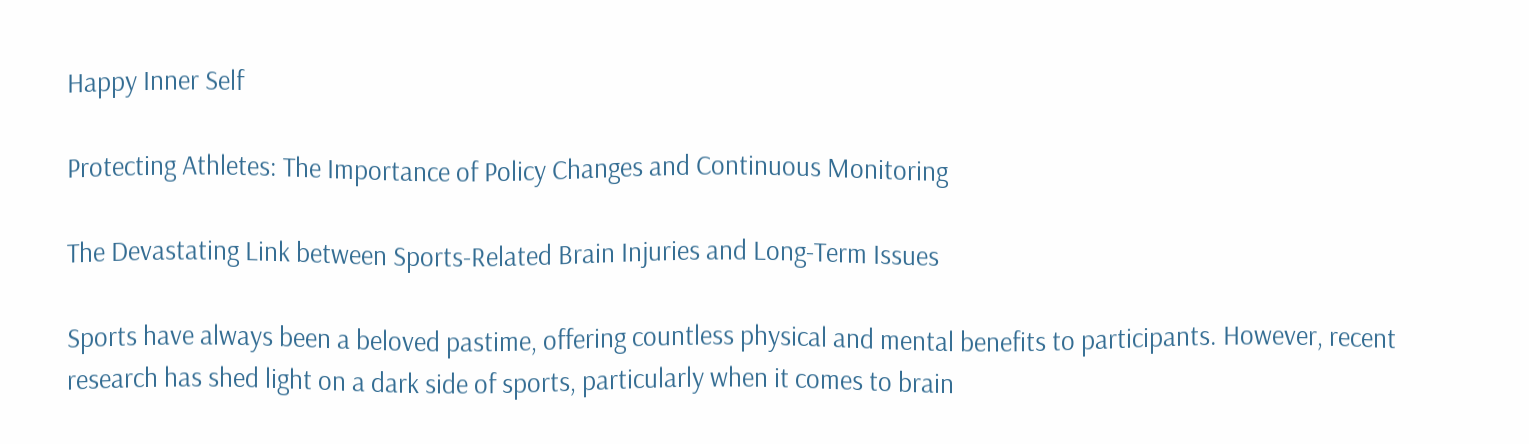Happy Inner Self

Protecting Athletes: The Importance of Policy Changes and Continuous Monitoring

The Devastating Link between Sports-Related Brain Injuries and Long-Term Issues

Sports have always been a beloved pastime, offering countless physical and mental benefits to participants. However, recent research has shed light on a dark side of sports, particularly when it comes to brain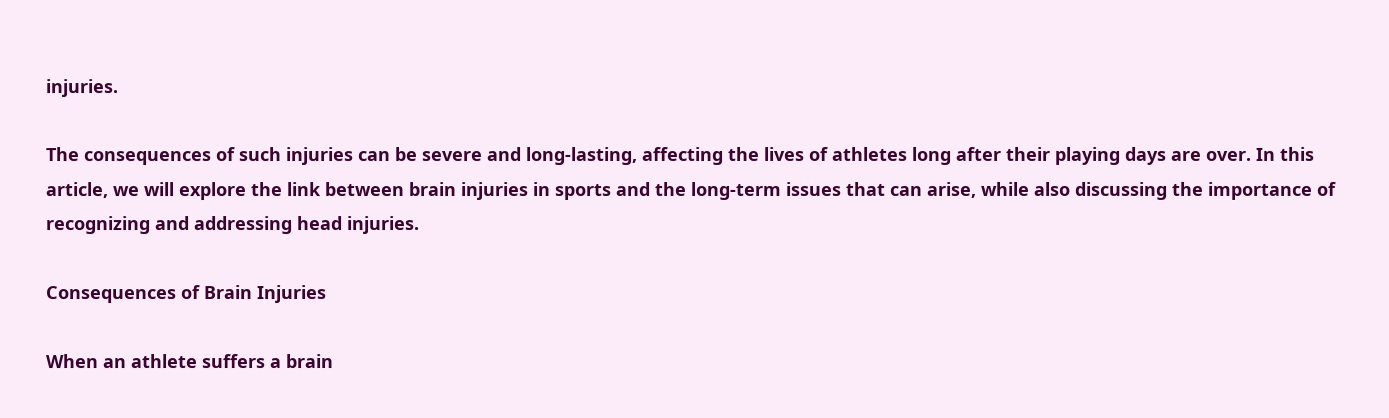injuries.

The consequences of such injuries can be severe and long-lasting, affecting the lives of athletes long after their playing days are over. In this article, we will explore the link between brain injuries in sports and the long-term issues that can arise, while also discussing the importance of recognizing and addressing head injuries.

Consequences of Brain Injuries

When an athlete suffers a brain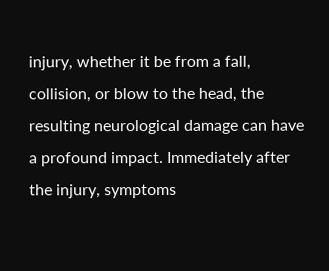injury, whether it be from a fall, collision, or blow to the head, the resulting neurological damage can have a profound impact. Immediately after the injury, symptoms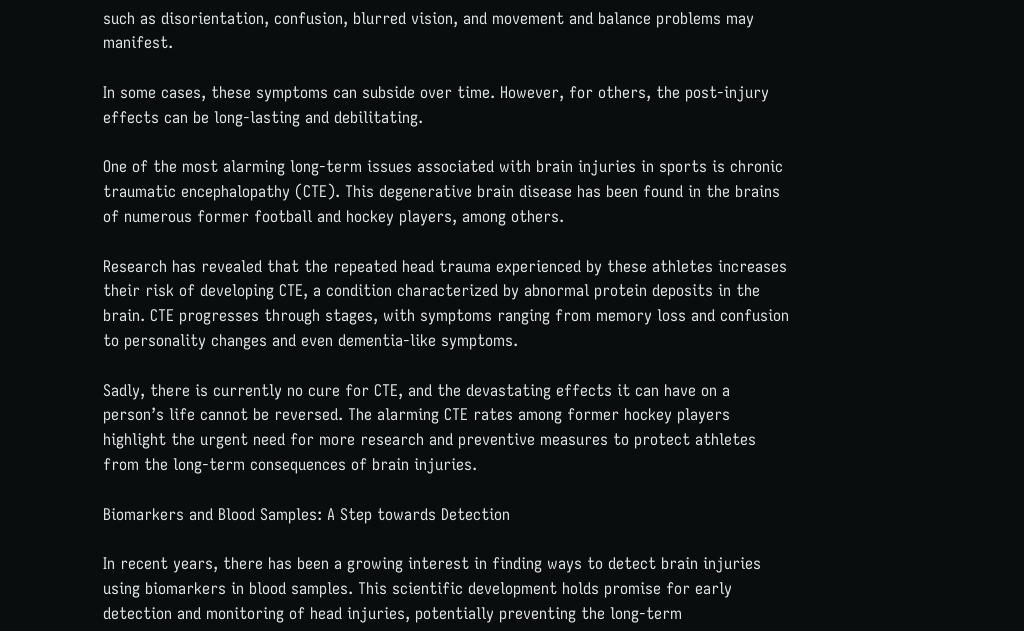such as disorientation, confusion, blurred vision, and movement and balance problems may manifest.

In some cases, these symptoms can subside over time. However, for others, the post-injury effects can be long-lasting and debilitating.

One of the most alarming long-term issues associated with brain injuries in sports is chronic traumatic encephalopathy (CTE). This degenerative brain disease has been found in the brains of numerous former football and hockey players, among others.

Research has revealed that the repeated head trauma experienced by these athletes increases their risk of developing CTE, a condition characterized by abnormal protein deposits in the brain. CTE progresses through stages, with symptoms ranging from memory loss and confusion to personality changes and even dementia-like symptoms.

Sadly, there is currently no cure for CTE, and the devastating effects it can have on a person’s life cannot be reversed. The alarming CTE rates among former hockey players highlight the urgent need for more research and preventive measures to protect athletes from the long-term consequences of brain injuries.

Biomarkers and Blood Samples: A Step towards Detection

In recent years, there has been a growing interest in finding ways to detect brain injuries using biomarkers in blood samples. This scientific development holds promise for early detection and monitoring of head injuries, potentially preventing the long-term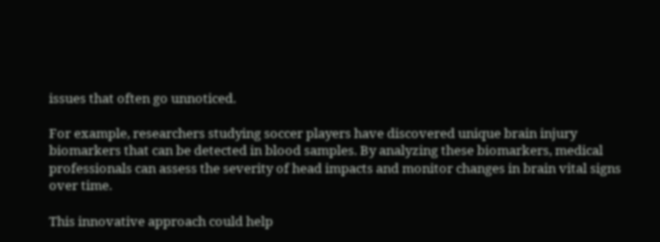issues that often go unnoticed.

For example, researchers studying soccer players have discovered unique brain injury biomarkers that can be detected in blood samples. By analyzing these biomarkers, medical professionals can assess the severity of head impacts and monitor changes in brain vital signs over time.

This innovative approach could help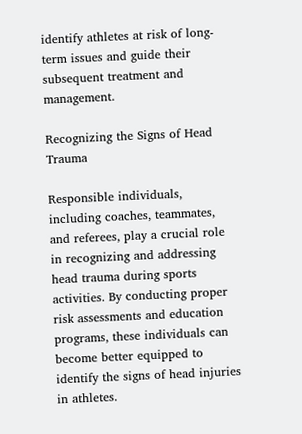identify athletes at risk of long-term issues and guide their subsequent treatment and management.

Recognizing the Signs of Head Trauma

Responsible individuals, including coaches, teammates, and referees, play a crucial role in recognizing and addressing head trauma during sports activities. By conducting proper risk assessments and education programs, these individuals can become better equipped to identify the signs of head injuries in athletes.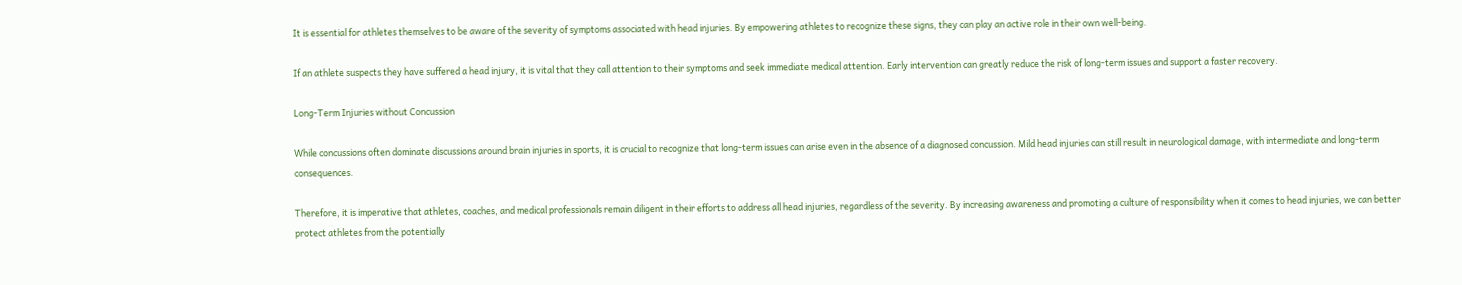It is essential for athletes themselves to be aware of the severity of symptoms associated with head injuries. By empowering athletes to recognize these signs, they can play an active role in their own well-being.

If an athlete suspects they have suffered a head injury, it is vital that they call attention to their symptoms and seek immediate medical attention. Early intervention can greatly reduce the risk of long-term issues and support a faster recovery.

Long-Term Injuries without Concussion

While concussions often dominate discussions around brain injuries in sports, it is crucial to recognize that long-term issues can arise even in the absence of a diagnosed concussion. Mild head injuries can still result in neurological damage, with intermediate and long-term consequences.

Therefore, it is imperative that athletes, coaches, and medical professionals remain diligent in their efforts to address all head injuries, regardless of the severity. By increasing awareness and promoting a culture of responsibility when it comes to head injuries, we can better protect athletes from the potentially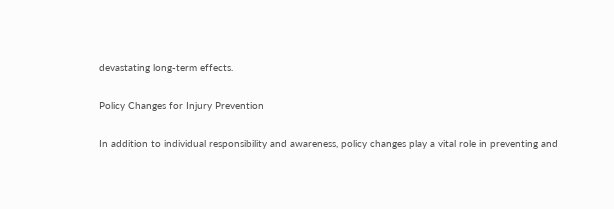devastating long-term effects.

Policy Changes for Injury Prevention

In addition to individual responsibility and awareness, policy changes play a vital role in preventing and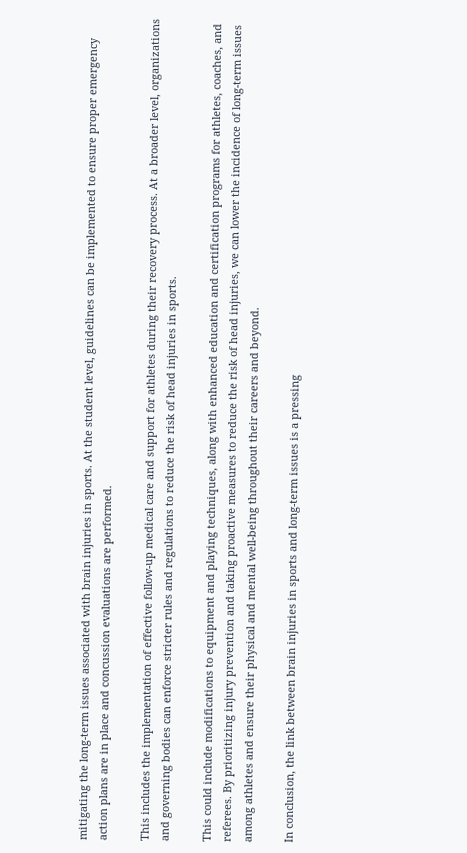mitigating the long-term issues associated with brain injuries in sports. At the student level, guidelines can be implemented to ensure proper emergency action plans are in place and concussion evaluations are performed.

This includes the implementation of effective follow-up medical care and support for athletes during their recovery process. At a broader level, organizations and governing bodies can enforce stricter rules and regulations to reduce the risk of head injuries in sports.

This could include modifications to equipment and playing techniques, along with enhanced education and certification programs for athletes, coaches, and referees. By prioritizing injury prevention and taking proactive measures to reduce the risk of head injuries, we can lower the incidence of long-term issues among athletes and ensure their physical and mental well-being throughout their careers and beyond.

In conclusion, the link between brain injuries in sports and long-term issues is a pressing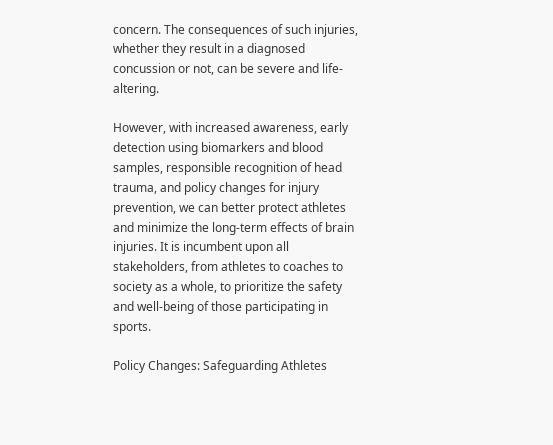concern. The consequences of such injuries, whether they result in a diagnosed concussion or not, can be severe and life-altering.

However, with increased awareness, early detection using biomarkers and blood samples, responsible recognition of head trauma, and policy changes for injury prevention, we can better protect athletes and minimize the long-term effects of brain injuries. It is incumbent upon all stakeholders, from athletes to coaches to society as a whole, to prioritize the safety and well-being of those participating in sports.

Policy Changes: Safeguarding Athletes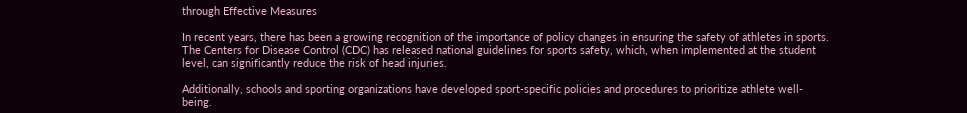through Effective Measures

In recent years, there has been a growing recognition of the importance of policy changes in ensuring the safety of athletes in sports. The Centers for Disease Control (CDC) has released national guidelines for sports safety, which, when implemented at the student level, can significantly reduce the risk of head injuries.

Additionally, schools and sporting organizations have developed sport-specific policies and procedures to prioritize athlete well-being.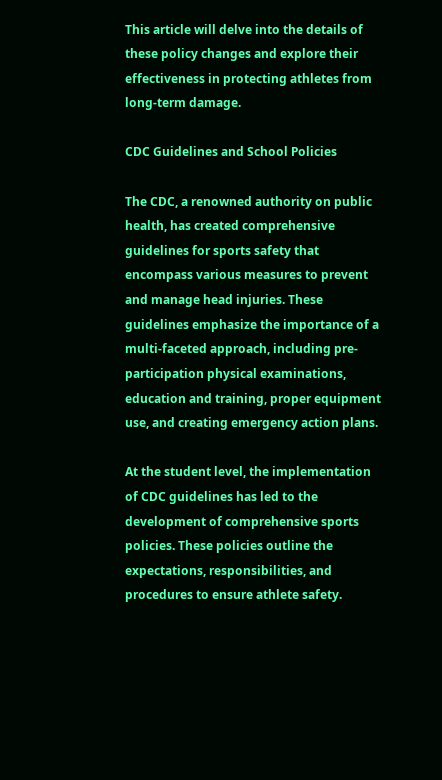This article will delve into the details of these policy changes and explore their effectiveness in protecting athletes from long-term damage.

CDC Guidelines and School Policies

The CDC, a renowned authority on public health, has created comprehensive guidelines for sports safety that encompass various measures to prevent and manage head injuries. These guidelines emphasize the importance of a multi-faceted approach, including pre-participation physical examinations, education and training, proper equipment use, and creating emergency action plans.

At the student level, the implementation of CDC guidelines has led to the development of comprehensive sports policies. These policies outline the expectations, responsibilities, and procedures to ensure athlete safety.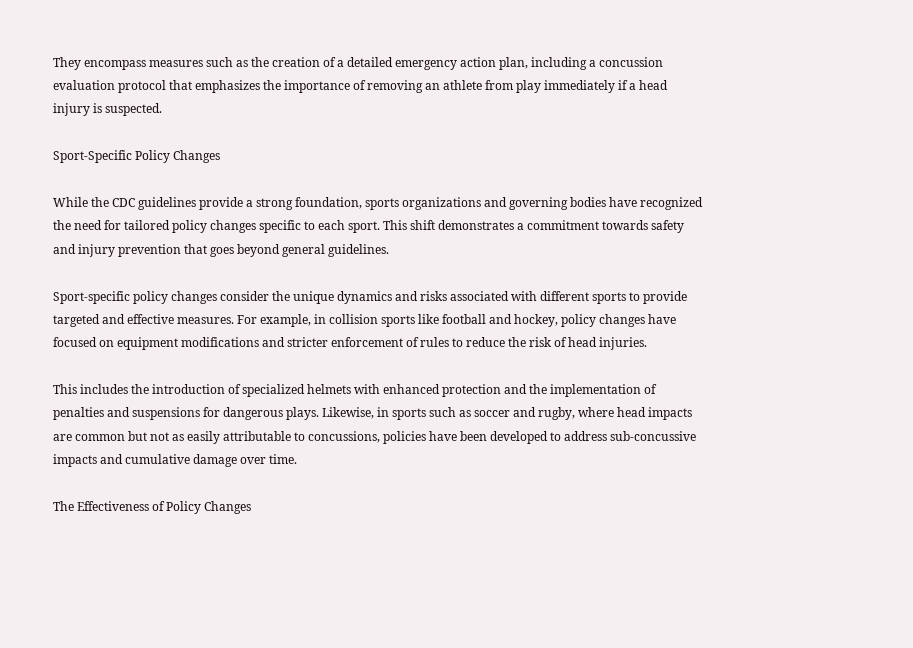They encompass measures such as the creation of a detailed emergency action plan, including a concussion evaluation protocol that emphasizes the importance of removing an athlete from play immediately if a head injury is suspected.

Sport-Specific Policy Changes

While the CDC guidelines provide a strong foundation, sports organizations and governing bodies have recognized the need for tailored policy changes specific to each sport. This shift demonstrates a commitment towards safety and injury prevention that goes beyond general guidelines.

Sport-specific policy changes consider the unique dynamics and risks associated with different sports to provide targeted and effective measures. For example, in collision sports like football and hockey, policy changes have focused on equipment modifications and stricter enforcement of rules to reduce the risk of head injuries.

This includes the introduction of specialized helmets with enhanced protection and the implementation of penalties and suspensions for dangerous plays. Likewise, in sports such as soccer and rugby, where head impacts are common but not as easily attributable to concussions, policies have been developed to address sub-concussive impacts and cumulative damage over time.

The Effectiveness of Policy Changes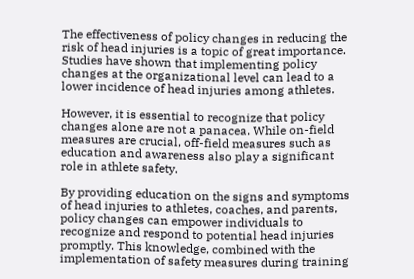The effectiveness of policy changes in reducing the risk of head injuries is a topic of great importance. Studies have shown that implementing policy changes at the organizational level can lead to a lower incidence of head injuries among athletes.

However, it is essential to recognize that policy changes alone are not a panacea. While on-field measures are crucial, off-field measures such as education and awareness also play a significant role in athlete safety.

By providing education on the signs and symptoms of head injuries to athletes, coaches, and parents, policy changes can empower individuals to recognize and respond to potential head injuries promptly. This knowledge, combined with the implementation of safety measures during training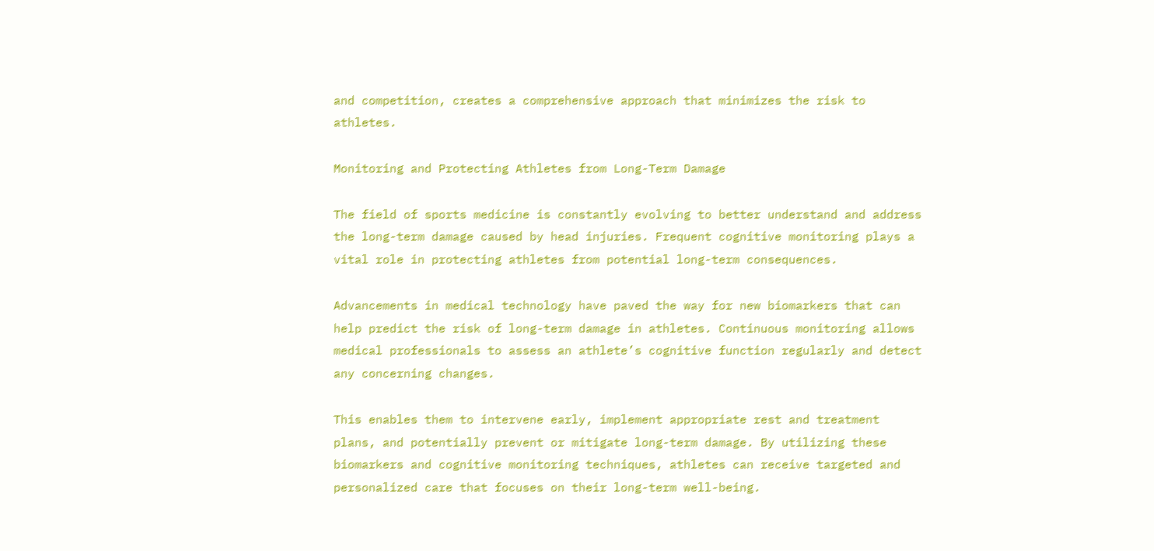and competition, creates a comprehensive approach that minimizes the risk to athletes.

Monitoring and Protecting Athletes from Long-Term Damage

The field of sports medicine is constantly evolving to better understand and address the long-term damage caused by head injuries. Frequent cognitive monitoring plays a vital role in protecting athletes from potential long-term consequences.

Advancements in medical technology have paved the way for new biomarkers that can help predict the risk of long-term damage in athletes. Continuous monitoring allows medical professionals to assess an athlete’s cognitive function regularly and detect any concerning changes.

This enables them to intervene early, implement appropriate rest and treatment plans, and potentially prevent or mitigate long-term damage. By utilizing these biomarkers and cognitive monitoring techniques, athletes can receive targeted and personalized care that focuses on their long-term well-being.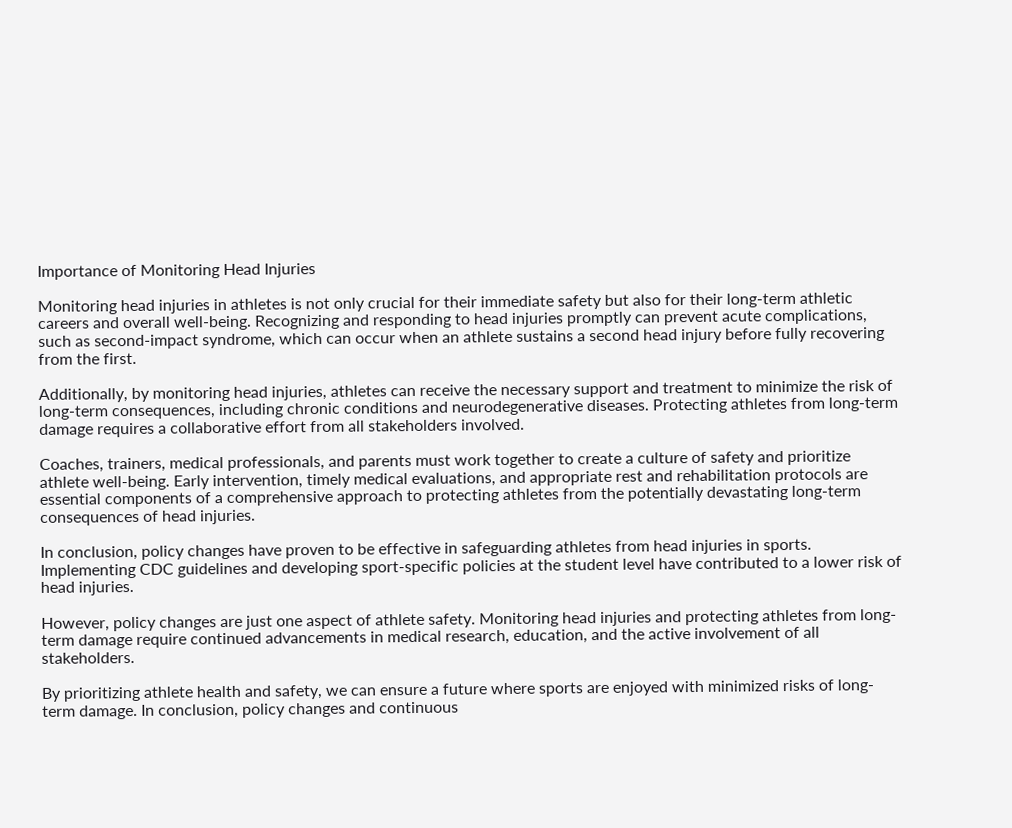Importance of Monitoring Head Injuries

Monitoring head injuries in athletes is not only crucial for their immediate safety but also for their long-term athletic careers and overall well-being. Recognizing and responding to head injuries promptly can prevent acute complications, such as second-impact syndrome, which can occur when an athlete sustains a second head injury before fully recovering from the first.

Additionally, by monitoring head injuries, athletes can receive the necessary support and treatment to minimize the risk of long-term consequences, including chronic conditions and neurodegenerative diseases. Protecting athletes from long-term damage requires a collaborative effort from all stakeholders involved.

Coaches, trainers, medical professionals, and parents must work together to create a culture of safety and prioritize athlete well-being. Early intervention, timely medical evaluations, and appropriate rest and rehabilitation protocols are essential components of a comprehensive approach to protecting athletes from the potentially devastating long-term consequences of head injuries.

In conclusion, policy changes have proven to be effective in safeguarding athletes from head injuries in sports. Implementing CDC guidelines and developing sport-specific policies at the student level have contributed to a lower risk of head injuries.

However, policy changes are just one aspect of athlete safety. Monitoring head injuries and protecting athletes from long-term damage require continued advancements in medical research, education, and the active involvement of all stakeholders.

By prioritizing athlete health and safety, we can ensure a future where sports are enjoyed with minimized risks of long-term damage. In conclusion, policy changes and continuous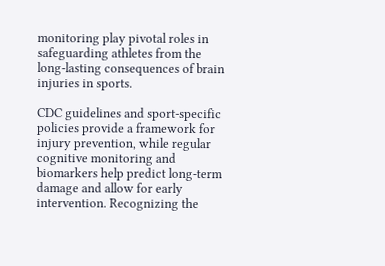monitoring play pivotal roles in safeguarding athletes from the long-lasting consequences of brain injuries in sports.

CDC guidelines and sport-specific policies provide a framework for injury prevention, while regular cognitive monitoring and biomarkers help predict long-term damage and allow for early intervention. Recognizing the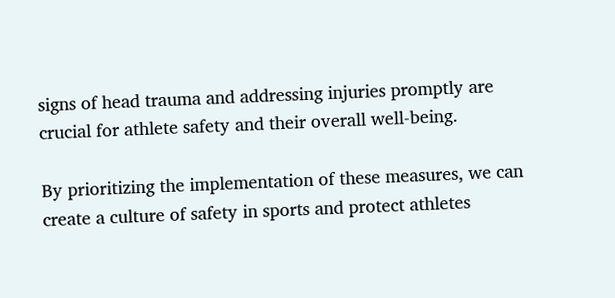signs of head trauma and addressing injuries promptly are crucial for athlete safety and their overall well-being.

By prioritizing the implementation of these measures, we can create a culture of safety in sports and protect athletes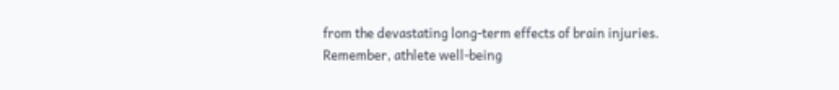from the devastating long-term effects of brain injuries. Remember, athlete well-being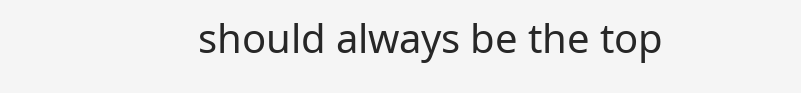should always be the top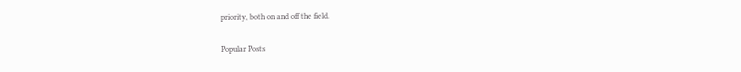priority, both on and off the field.

Popular Posts